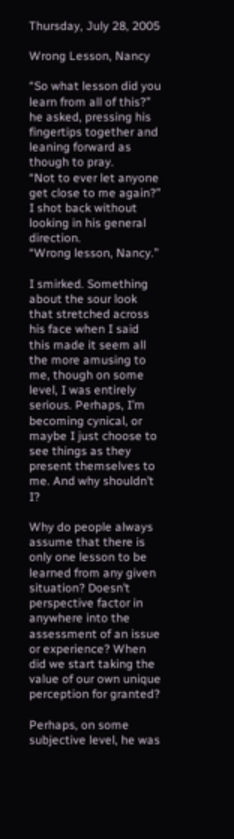Thursday, July 28, 2005

Wrong Lesson, Nancy

“So what lesson did you learn from all of this?” he asked, pressing his fingertips together and leaning forward as though to pray.
“Not to ever let anyone get close to me again?” I shot back without looking in his general direction.
“Wrong lesson, Nancy.”

I smirked. Something about the sour look that stretched across his face when I said this made it seem all the more amusing to me, though on some level, I was entirely serious. Perhaps, I’m becoming cynical, or maybe I just choose to see things as they present themselves to me. And why shouldn’t I?

Why do people always assume that there is only one lesson to be learned from any given situation? Doesn’t perspective factor in anywhere into the assessment of an issue or experience? When did we start taking the value of our own unique perception for granted?

Perhaps, on some subjective level, he was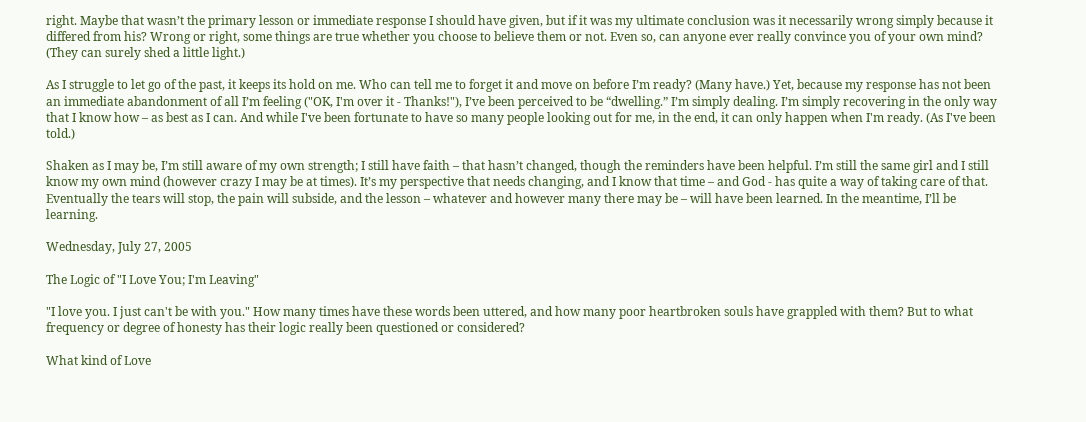right. Maybe that wasn’t the primary lesson or immediate response I should have given, but if it was my ultimate conclusion was it necessarily wrong simply because it differed from his? Wrong or right, some things are true whether you choose to believe them or not. Even so, can anyone ever really convince you of your own mind? (They can surely shed a little light.)

As I struggle to let go of the past, it keeps its hold on me. Who can tell me to forget it and move on before I’m ready? (Many have.) Yet, because my response has not been an immediate abandonment of all I’m feeling ("OK, I'm over it - Thanks!"), I’ve been perceived to be “dwelling.” I’m simply dealing. I’m simply recovering in the only way that I know how – as best as I can. And while I've been fortunate to have so many people looking out for me, in the end, it can only happen when I'm ready. (As I've been told.)

Shaken as I may be, I’m still aware of my own strength; I still have faith – that hasn’t changed, though the reminders have been helpful. I’m still the same girl and I still know my own mind (however crazy I may be at times). It’s my perspective that needs changing, and I know that time – and God - has quite a way of taking care of that. Eventually the tears will stop, the pain will subside, and the lesson – whatever and however many there may be – will have been learned. In the meantime, I’ll be learning.

Wednesday, July 27, 2005

The Logic of "I Love You; I'm Leaving"

"I love you. I just can't be with you." How many times have these words been uttered, and how many poor heartbroken souls have grappled with them? But to what frequency or degree of honesty has their logic really been questioned or considered?

What kind of Love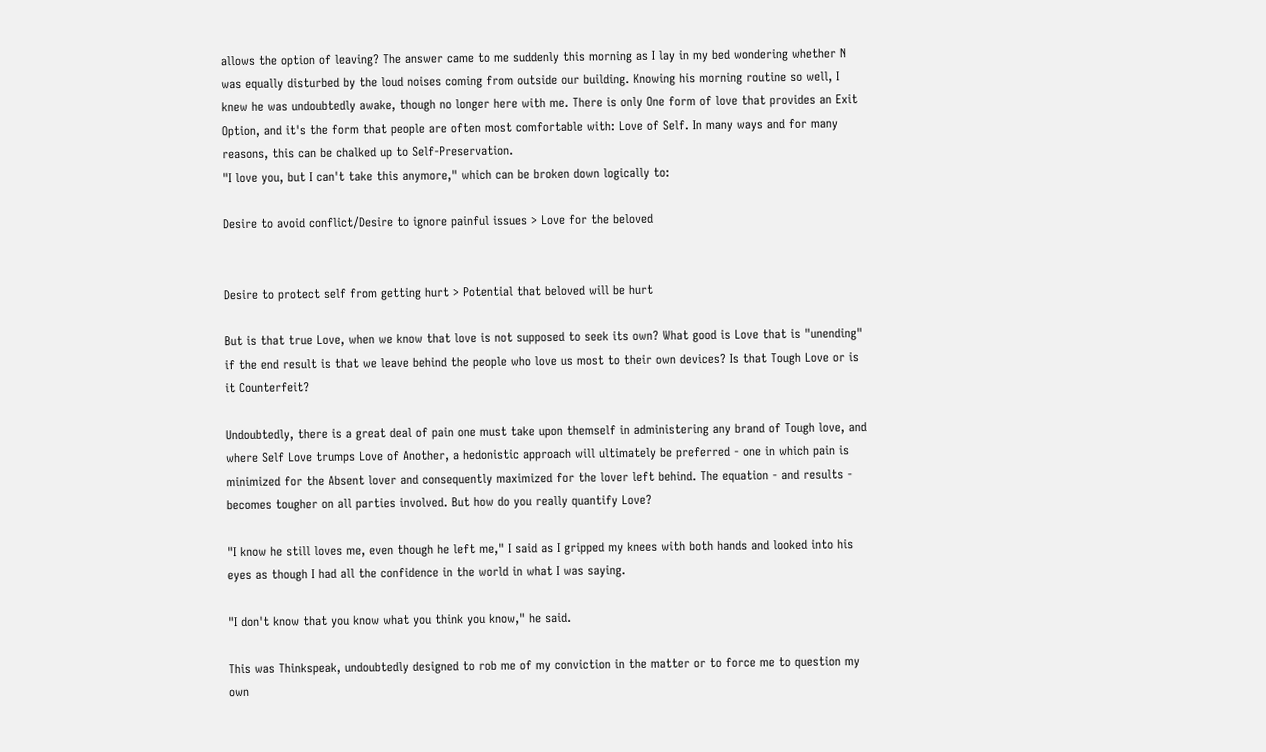allows the option of leaving? The answer came to me suddenly this morning as I lay in my bed wondering whether N was equally disturbed by the loud noises coming from outside our building. Knowing his morning routine so well, I knew he was undoubtedly awake, though no longer here with me. There is only One form of love that provides an Exit Option, and it's the form that people are often most comfortable with: Love of Self. In many ways and for many reasons, this can be chalked up to Self-Preservation.
"I love you, but I can't take this anymore," which can be broken down logically to:

Desire to avoid conflict/Desire to ignore painful issues > Love for the beloved


Desire to protect self from getting hurt > Potential that beloved will be hurt

But is that true Love, when we know that love is not supposed to seek its own? What good is Love that is "unending" if the end result is that we leave behind the people who love us most to their own devices? Is that Tough Love or is it Counterfeit?

Undoubtedly, there is a great deal of pain one must take upon themself in administering any brand of Tough love, and where Self Love trumps Love of Another, a hedonistic approach will ultimately be preferred - one in which pain is minimized for the Absent lover and consequently maximized for the lover left behind. The equation - and results - becomes tougher on all parties involved. But how do you really quantify Love?

"I know he still loves me, even though he left me," I said as I gripped my knees with both hands and looked into his eyes as though I had all the confidence in the world in what I was saying.

"I don't know that you know what you think you know," he said.

This was Thinkspeak, undoubtedly designed to rob me of my conviction in the matter or to force me to question my own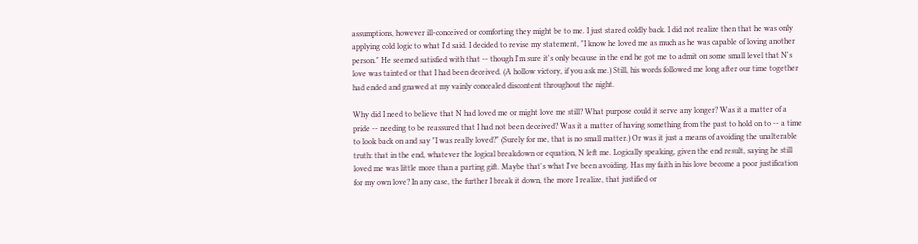assumptions, however ill-conceived or comforting they might be to me. I just stared coldly back. I did not realize then that he was only applying cold logic to what I'd said. I decided to revise my statement, "I know he loved me as much as he was capable of loving another person." He seemed satisfied with that -- though I'm sure it's only because in the end he got me to admit on some small level that N's love was tainted or that I had been deceived. (A hollow victory, if you ask me.) Still, his words followed me long after our time together had ended and gnawed at my vainly concealed discontent throughout the night.

Why did I need to believe that N had loved me or might love me still? What purpose could it serve any longer? Was it a matter of a pride -- needing to be reassured that I had not been deceived? Was it a matter of having something from the past to hold on to -- a time to look back on and say "I was really loved?" (Surely for me, that is no small matter.) Or was it just a means of avoiding the unalterable truth: that in the end, whatever the logical breakdown or equation, N left me. Logically speaking, given the end result, saying he still loved me was little more than a parting gift. Maybe that's what I've been avoiding. Has my faith in his love become a poor justification for my own love? In any case, the further I break it down, the more I realize, that justified or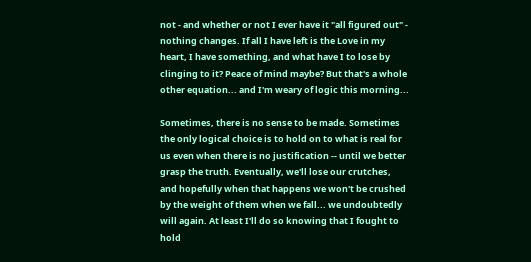not - and whether or not I ever have it "all figured out" - nothing changes. If all I have left is the Love in my heart, I have something, and what have I to lose by clinging to it? Peace of mind maybe? But that's a whole other equation... and I'm weary of logic this morning...

Sometimes, there is no sense to be made. Sometimes the only logical choice is to hold on to what is real for us even when there is no justification -- until we better grasp the truth. Eventually, we'll lose our crutches, and hopefully when that happens we won't be crushed by the weight of them when we fall... we undoubtedly will again. At least I'll do so knowing that I fought to hold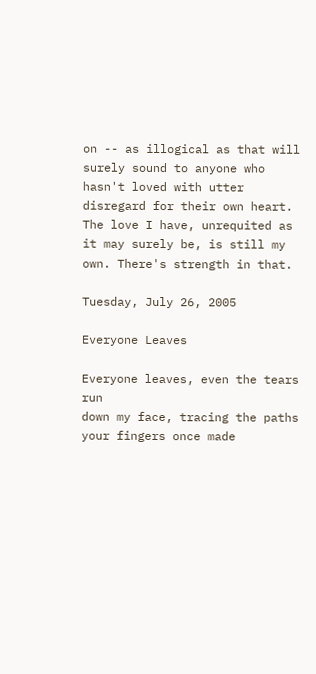on -- as illogical as that will surely sound to anyone who hasn't loved with utter disregard for their own heart. The love I have, unrequited as it may surely be, is still my own. There's strength in that.

Tuesday, July 26, 2005

Everyone Leaves

Everyone leaves, even the tears run
down my face, tracing the paths your fingers once made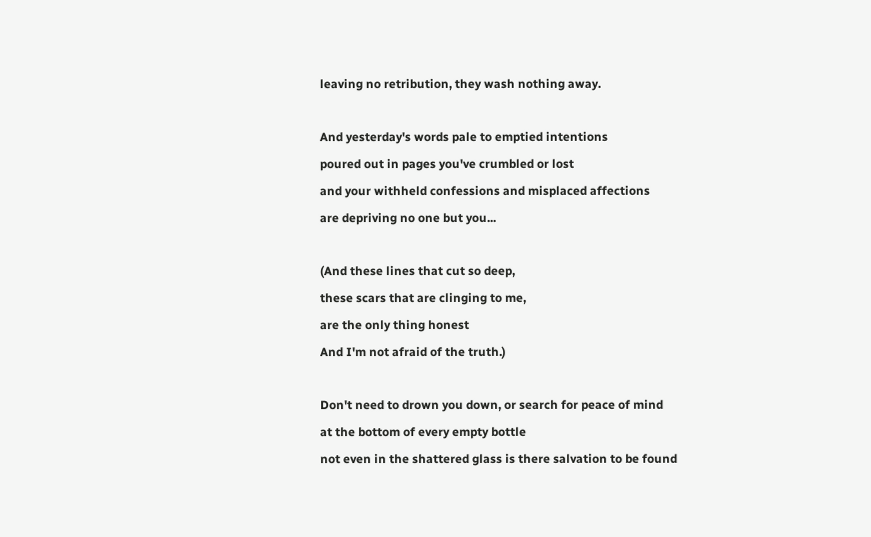leaving no retribution, they wash nothing away.

And yesterday's words pale to emptied intentions
poured out in pages you've crumbled or lost
and your withheld confessions and misplaced affections
are depriving no one but you...

(And these lines that cut so deep,
these scars that are clinging to me,
are the only thing honest
And I'm not afraid of the truth.)

Don't need to drown you down, or search for peace of mind
at the bottom of every empty bottle
not even in the shattered glass is there salvation to be found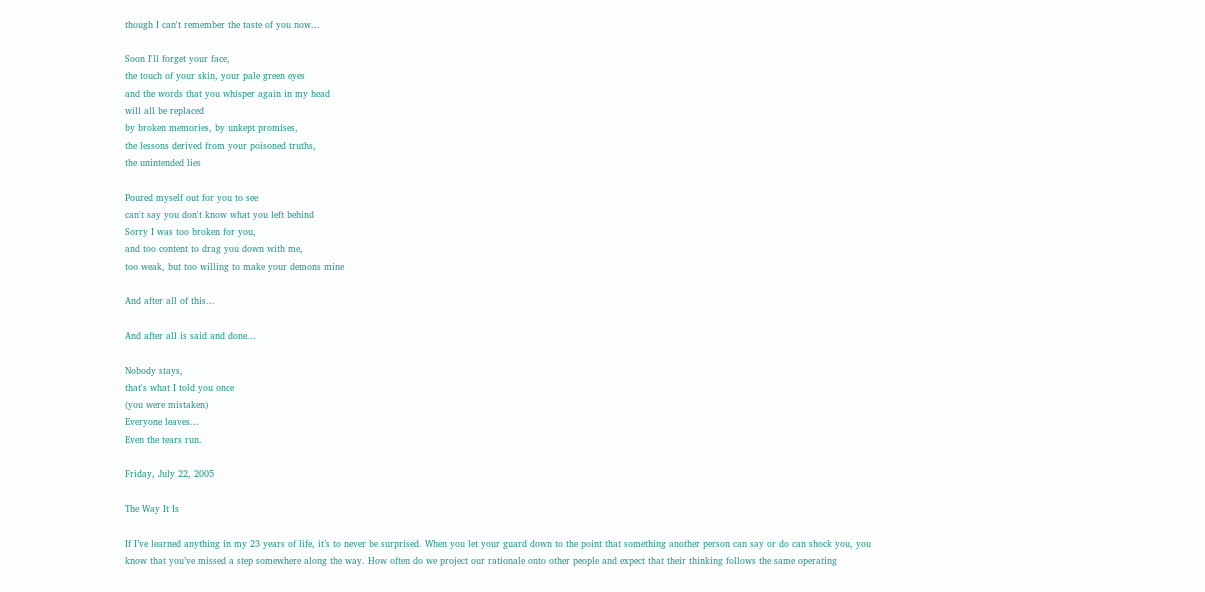though I can't remember the taste of you now...

Soon I'll forget your face,
the touch of your skin, your pale green eyes
and the words that you whisper again in my head
will all be replaced
by broken memories, by unkept promises,
the lessons derived from your poisoned truths,
the unintended lies

Poured myself out for you to see
can't say you don't know what you left behind
Sorry I was too broken for you,
and too content to drag you down with me,
too weak, but too willing to make your demons mine

And after all of this...

And after all is said and done...

Nobody stays,
that's what I told you once
(you were mistaken)
Everyone leaves...
Even the tears run.

Friday, July 22, 2005

The Way It Is

If I’ve learned anything in my 23 years of life, it’s to never be surprised. When you let your guard down to the point that something another person can say or do can shock you, you know that you’ve missed a step somewhere along the way. How often do we project our rationale onto other people and expect that their thinking follows the same operating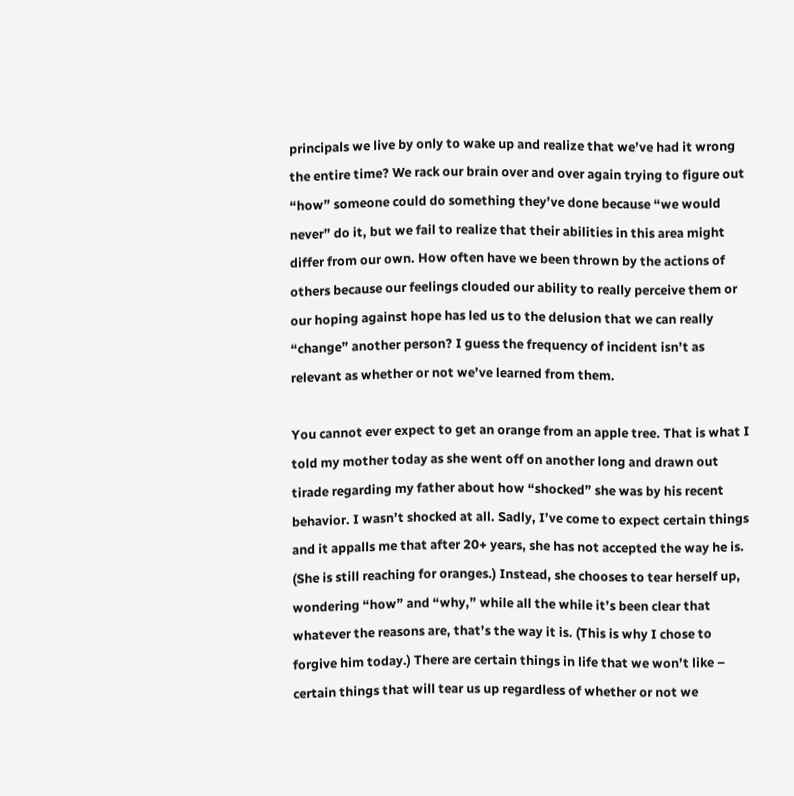principals we live by only to wake up and realize that we’ve had it wrong the entire time? We rack our brain over and over again trying to figure out “how” someone could do something they’ve done because “we would never” do it, but we fail to realize that their abilities in this area might differ from our own. How often have we been thrown by the actions of others because our feelings clouded our ability to really perceive them or our hoping against hope has led us to the delusion that we can really “change” another person? I guess the frequency of incident isn’t as relevant as whether or not we’ve learned from them.

You cannot ever expect to get an orange from an apple tree. That is what I told my mother today as she went off on another long and drawn out tirade regarding my father about how “shocked” she was by his recent behavior. I wasn’t shocked at all. Sadly, I’ve come to expect certain things and it appalls me that after 20+ years, she has not accepted the way he is. (She is still reaching for oranges.) Instead, she chooses to tear herself up, wondering “how” and “why,” while all the while it’s been clear that whatever the reasons are, that’s the way it is. (This is why I chose to forgive him today.) There are certain things in life that we won’t like – certain things that will tear us up regardless of whether or not we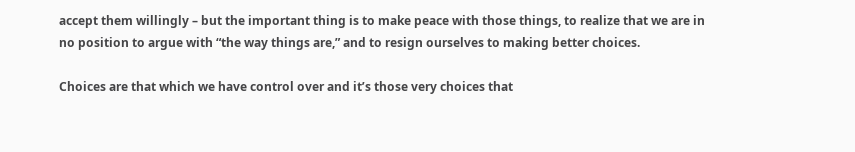accept them willingly – but the important thing is to make peace with those things, to realize that we are in no position to argue with “the way things are,” and to resign ourselves to making better choices.

Choices are that which we have control over and it’s those very choices that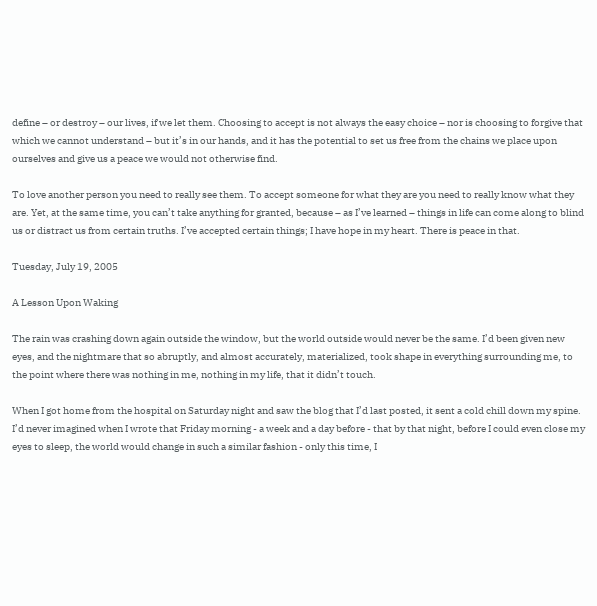define – or destroy – our lives, if we let them. Choosing to accept is not always the easy choice – nor is choosing to forgive that which we cannot understand – but it’s in our hands, and it has the potential to set us free from the chains we place upon ourselves and give us a peace we would not otherwise find.

To love another person you need to really see them. To accept someone for what they are you need to really know what they are. Yet, at the same time, you can’t take anything for granted, because – as I’ve learned – things in life can come along to blind us or distract us from certain truths. I’ve accepted certain things; I have hope in my heart. There is peace in that.

Tuesday, July 19, 2005

A Lesson Upon Waking

The rain was crashing down again outside the window, but the world outside would never be the same. I’d been given new eyes, and the nightmare that so abruptly, and almost accurately, materialized, took shape in everything surrounding me, to the point where there was nothing in me, nothing in my life, that it didn’t touch.

When I got home from the hospital on Saturday night and saw the blog that I’d last posted, it sent a cold chill down my spine. I’d never imagined when I wrote that Friday morning - a week and a day before - that by that night, before I could even close my eyes to sleep, the world would change in such a similar fashion - only this time, I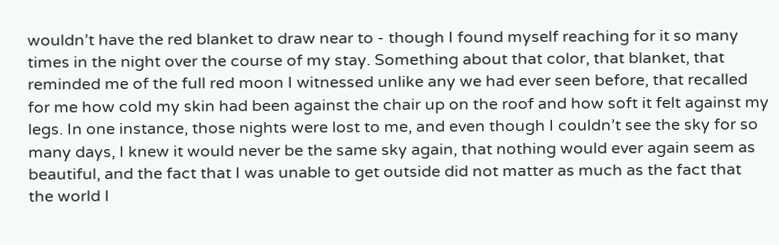wouldn’t have the red blanket to draw near to - though I found myself reaching for it so many times in the night over the course of my stay. Something about that color, that blanket, that reminded me of the full red moon I witnessed unlike any we had ever seen before, that recalled for me how cold my skin had been against the chair up on the roof and how soft it felt against my legs. In one instance, those nights were lost to me, and even though I couldn’t see the sky for so many days, I knew it would never be the same sky again, that nothing would ever again seem as beautiful, and the fact that I was unable to get outside did not matter as much as the fact that the world I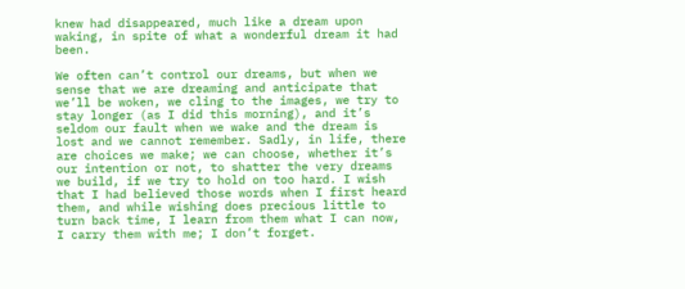knew had disappeared, much like a dream upon waking, in spite of what a wonderful dream it had been.

We often can’t control our dreams, but when we sense that we are dreaming and anticipate that we’ll be woken, we cling to the images, we try to stay longer (as I did this morning), and it’s seldom our fault when we wake and the dream is lost and we cannot remember. Sadly, in life, there are choices we make; we can choose, whether it’s our intention or not, to shatter the very dreams we build, if we try to hold on too hard. I wish that I had believed those words when I first heard them, and while wishing does precious little to turn back time, I learn from them what I can now, I carry them with me; I don’t forget.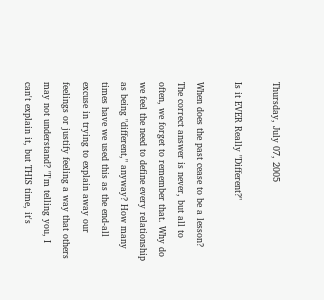Thursday, July 07, 2005

Is it EVER Really "Different?"

When does the past cease to be a lesson? The correct answer is never, but all to often, we forget to remember that. Why do we feel the need to define every relationship as being "different," anyway? How many times have we used this as the end-all excuse in trying to explain away our feelings or justify feeling a way that others may not understand? "I'm telling you, I can't explain it, but THIS time, it's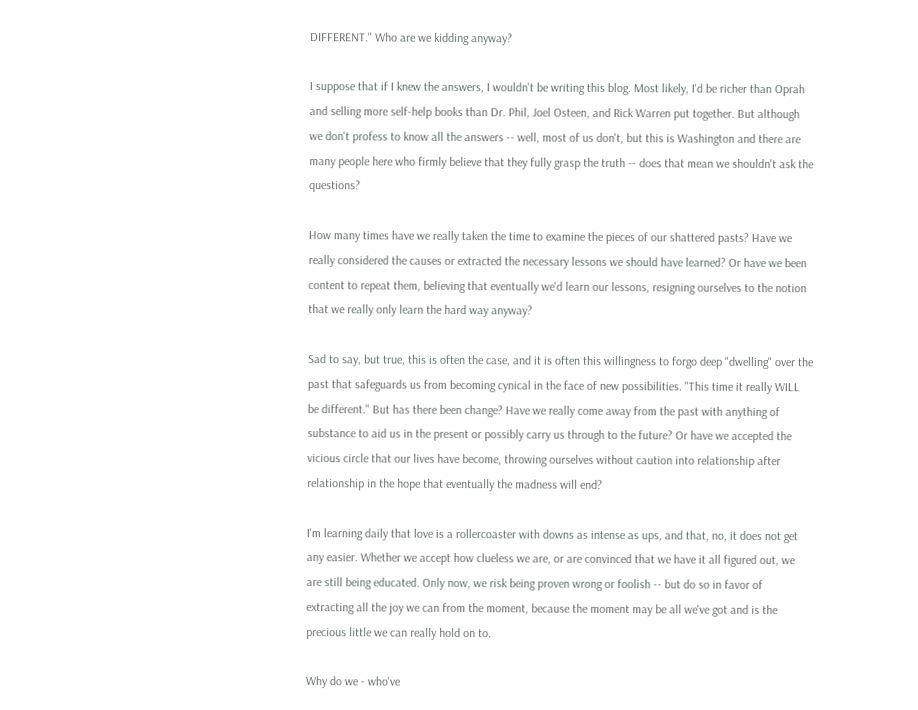DIFFERENT." Who are we kidding anyway?

I suppose that if I knew the answers, I wouldn't be writing this blog. Most likely, I'd be richer than Oprah and selling more self-help books than Dr. Phil, Joel Osteen, and Rick Warren put together. But although we don't profess to know all the answers -- well, most of us don't, but this is Washington and there are many people here who firmly believe that they fully grasp the truth -- does that mean we shouldn't ask the questions?

How many times have we really taken the time to examine the pieces of our shattered pasts? Have we really considered the causes or extracted the necessary lessons we should have learned? Or have we been content to repeat them, believing that eventually we'd learn our lessons, resigning ourselves to the notion that we really only learn the hard way anyway?

Sad to say, but true, this is often the case, and it is often this willingness to forgo deep "dwelling" over the past that safeguards us from becoming cynical in the face of new possibilities. "This time it really WILL be different." But has there been change? Have we really come away from the past with anything of substance to aid us in the present or possibly carry us through to the future? Or have we accepted the vicious circle that our lives have become, throwing ourselves without caution into relationship after relationship in the hope that eventually the madness will end?

I'm learning daily that love is a rollercoaster with downs as intense as ups, and that, no, it does not get any easier. Whether we accept how clueless we are, or are convinced that we have it all figured out, we are still being educated. Only now, we risk being proven wrong or foolish -- but do so in favor of extracting all the joy we can from the moment, because the moment may be all we've got and is the precious little we can really hold on to.

Why do we - who've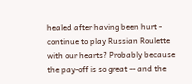healed after having been hurt - continue to play Russian Roulette with our hearts? Probably because the pay-off is so great -- and the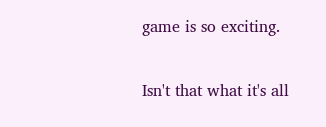game is so exciting.

Isn't that what it's all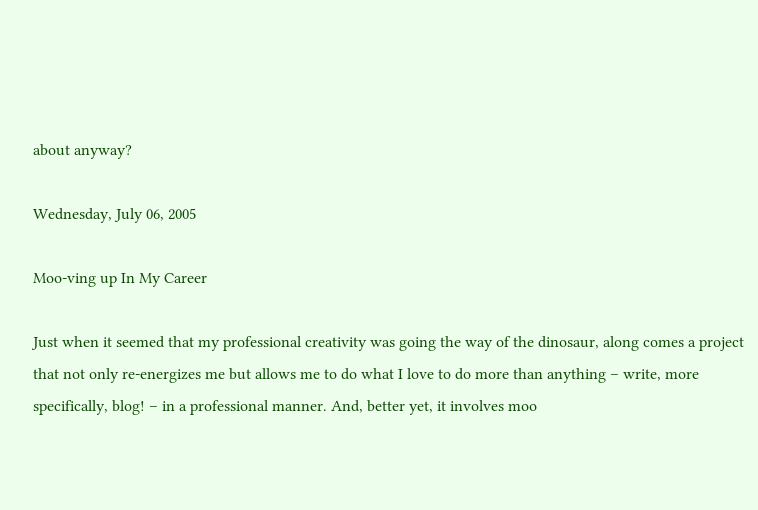about anyway?

Wednesday, July 06, 2005

Moo-ving up In My Career

Just when it seemed that my professional creativity was going the way of the dinosaur, along comes a project that not only re-energizes me but allows me to do what I love to do more than anything – write, more specifically, blog! – in a professional manner. And, better yet, it involves moo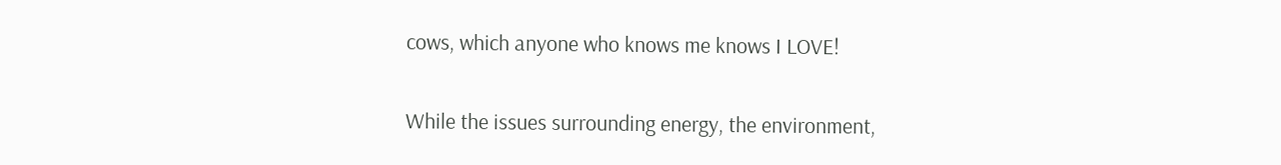cows, which anyone who knows me knows I LOVE!

While the issues surrounding energy, the environment,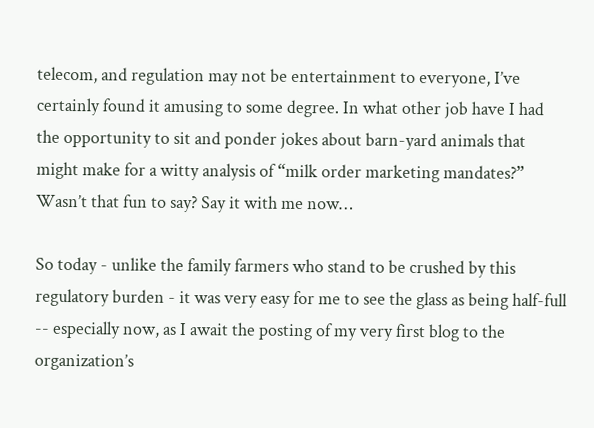telecom, and regulation may not be entertainment to everyone, I’ve certainly found it amusing to some degree. In what other job have I had the opportunity to sit and ponder jokes about barn-yard animals that might make for a witty analysis of “milk order marketing mandates?” Wasn’t that fun to say? Say it with me now…

So today - unlike the family farmers who stand to be crushed by this regulatory burden - it was very easy for me to see the glass as being half-full -- especially now, as I await the posting of my very first blog to the organization’s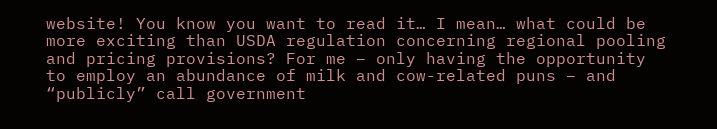website! You know you want to read it… I mean… what could be more exciting than USDA regulation concerning regional pooling and pricing provisions? For me – only having the opportunity to employ an abundance of milk and cow-related puns – and “publicly” call government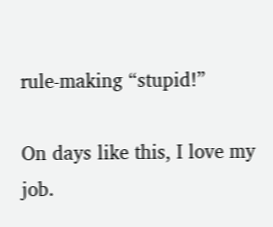rule-making “stupid!”

On days like this, I love my job.